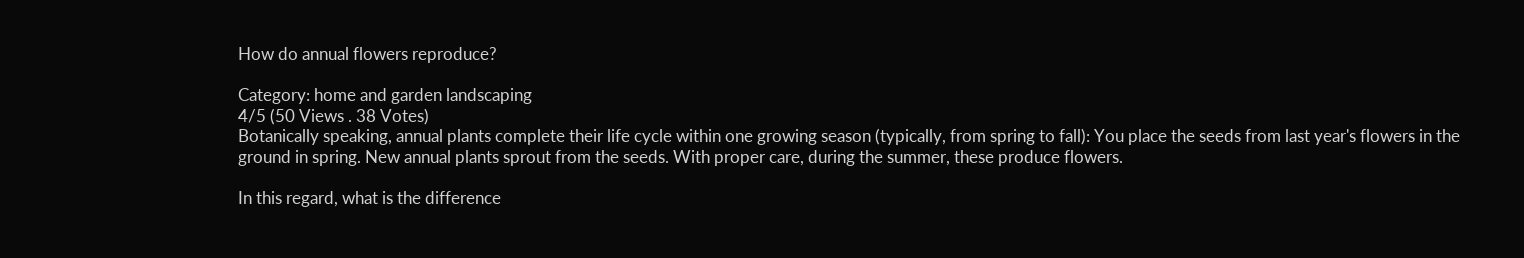How do annual flowers reproduce?

Category: home and garden landscaping
4/5 (50 Views . 38 Votes)
Botanically speaking, annual plants complete their life cycle within one growing season (typically, from spring to fall): You place the seeds from last year's flowers in the ground in spring. New annual plants sprout from the seeds. With proper care, during the summer, these produce flowers.

In this regard, what is the difference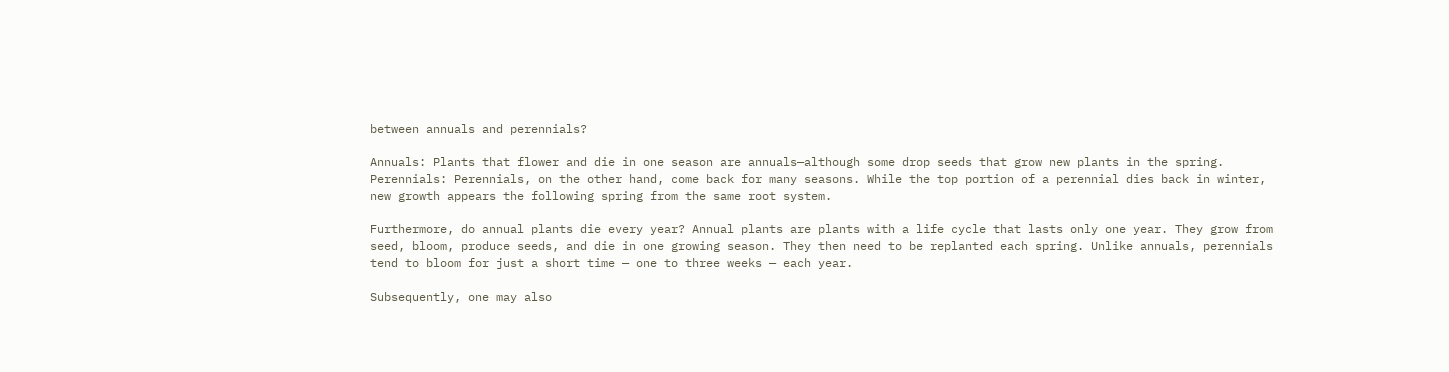between annuals and perennials?

Annuals: Plants that flower and die in one season are annuals—although some drop seeds that grow new plants in the spring. Perennials: Perennials, on the other hand, come back for many seasons. While the top portion of a perennial dies back in winter, new growth appears the following spring from the same root system.

Furthermore, do annual plants die every year? Annual plants are plants with a life cycle that lasts only one year. They grow from seed, bloom, produce seeds, and die in one growing season. They then need to be replanted each spring. Unlike annuals, perennials tend to bloom for just a short time — one to three weeks — each year.

Subsequently, one may also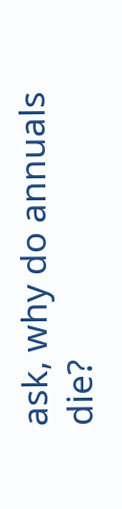ask, why do annuals die?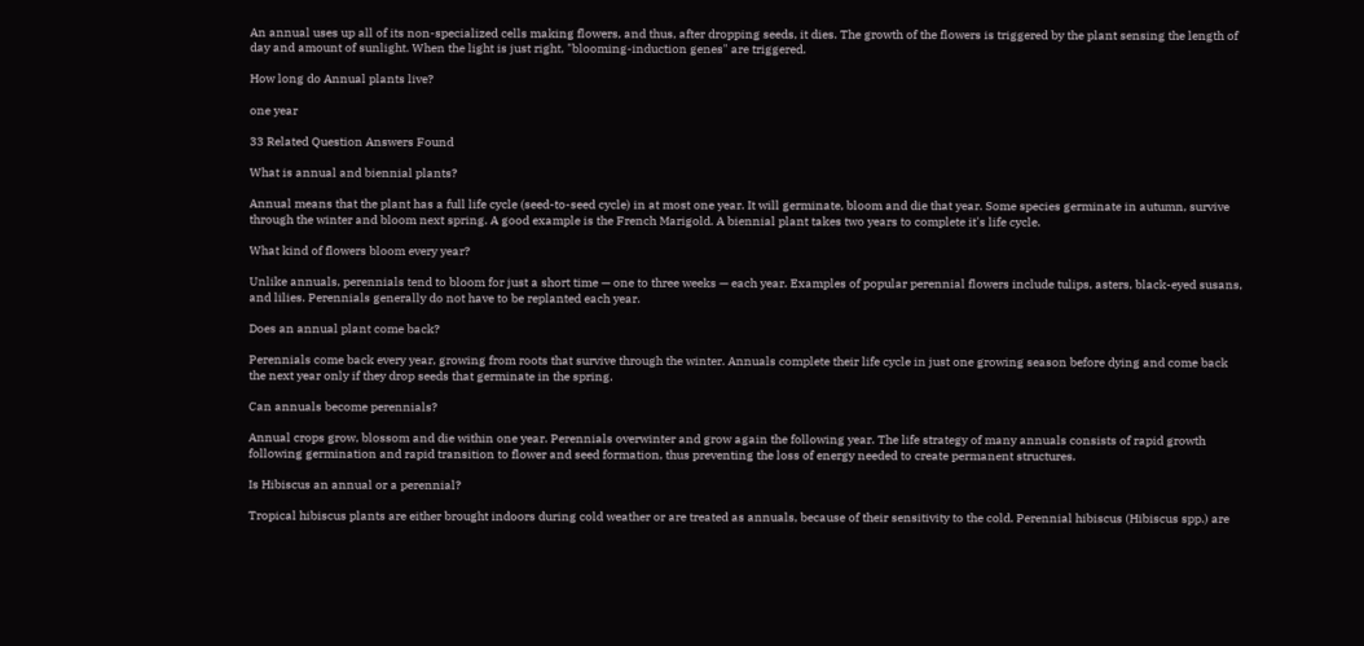An annual uses up all of its non-specialized cells making flowers, and thus, after dropping seeds, it dies. The growth of the flowers is triggered by the plant sensing the length of day and amount of sunlight. When the light is just right, "blooming-induction genes" are triggered.

How long do Annual plants live?

one year

33 Related Question Answers Found

What is annual and biennial plants?

Annual means that the plant has a full life cycle (seed-to-seed cycle) in at most one year. It will germinate, bloom and die that year. Some species germinate in autumn, survive through the winter and bloom next spring. A good example is the French Marigold. A biennial plant takes two years to complete it's life cycle.

What kind of flowers bloom every year?

Unlike annuals, perennials tend to bloom for just a short time — one to three weeks — each year. Examples of popular perennial flowers include tulips, asters, black-eyed susans, and lilies. Perennials generally do not have to be replanted each year.

Does an annual plant come back?

Perennials come back every year, growing from roots that survive through the winter. Annuals complete their life cycle in just one growing season before dying and come back the next year only if they drop seeds that germinate in the spring.

Can annuals become perennials?

Annual crops grow, blossom and die within one year. Perennials overwinter and grow again the following year. The life strategy of many annuals consists of rapid growth following germination and rapid transition to flower and seed formation, thus preventing the loss of energy needed to create permanent structures.

Is Hibiscus an annual or a perennial?

Tropical hibiscus plants are either brought indoors during cold weather or are treated as annuals, because of their sensitivity to the cold. Perennial hibiscus (Hibiscus spp.) are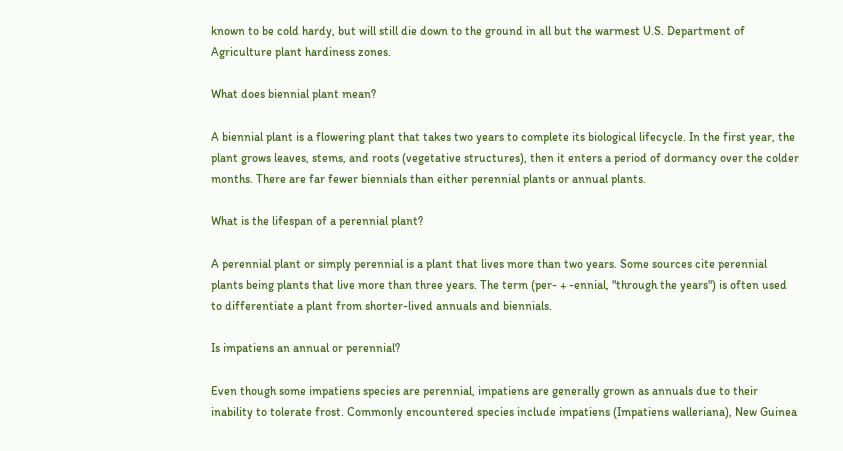known to be cold hardy, but will still die down to the ground in all but the warmest U.S. Department of Agriculture plant hardiness zones.

What does biennial plant mean?

A biennial plant is a flowering plant that takes two years to complete its biological lifecycle. In the first year, the plant grows leaves, stems, and roots (vegetative structures), then it enters a period of dormancy over the colder months. There are far fewer biennials than either perennial plants or annual plants.

What is the lifespan of a perennial plant?

A perennial plant or simply perennial is a plant that lives more than two years. Some sources cite perennial plants being plants that live more than three years. The term (per- + -ennial, "through the years") is often used to differentiate a plant from shorter-lived annuals and biennials.

Is impatiens an annual or perennial?

Even though some impatiens species are perennial, impatiens are generally grown as annuals due to their inability to tolerate frost. Commonly encountered species include impatiens (Impatiens walleriana), New Guinea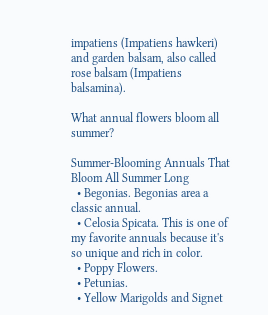impatiens (Impatiens hawkeri) and garden balsam, also called rose balsam (Impatiens balsamina).

What annual flowers bloom all summer?

Summer-Blooming Annuals That Bloom All Summer Long
  • Begonias. Begonias area a classic annual.
  • Celosia Spicata. This is one of my favorite annuals because it's so unique and rich in color.
  • Poppy Flowers.
  • Petunias.
  • Yellow Marigolds and Signet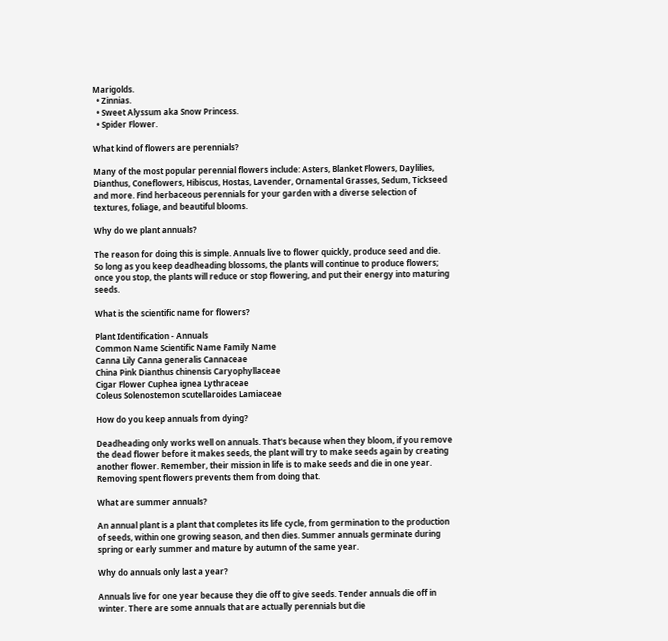Marigolds.
  • Zinnias.
  • Sweet Alyssum aka Snow Princess.
  • Spider Flower.

What kind of flowers are perennials?

Many of the most popular perennial flowers include: Asters, Blanket Flowers, Daylilies, Dianthus, Coneflowers, Hibiscus, Hostas, Lavender, Ornamental Grasses, Sedum, Tickseed and more. Find herbaceous perennials for your garden with a diverse selection of textures, foliage, and beautiful blooms.

Why do we plant annuals?

The reason for doing this is simple. Annuals live to flower quickly, produce seed and die. So long as you keep deadheading blossoms, the plants will continue to produce flowers; once you stop, the plants will reduce or stop flowering, and put their energy into maturing seeds.

What is the scientific name for flowers?

Plant Identification - Annuals
Common Name Scientific Name Family Name
Canna Lily Canna generalis Cannaceae
China Pink Dianthus chinensis Caryophyllaceae
Cigar Flower Cuphea ignea Lythraceae
Coleus Solenostemon scutellaroides Lamiaceae

How do you keep annuals from dying?

Deadheading only works well on annuals. That's because when they bloom, if you remove the dead flower before it makes seeds, the plant will try to make seeds again by creating another flower. Remember, their mission in life is to make seeds and die in one year. Removing spent flowers prevents them from doing that.

What are summer annuals?

An annual plant is a plant that completes its life cycle, from germination to the production of seeds, within one growing season, and then dies. Summer annuals germinate during spring or early summer and mature by autumn of the same year.

Why do annuals only last a year?

Annuals live for one year because they die off to give seeds. Tender annuals die off in winter. There are some annuals that are actually perennials but die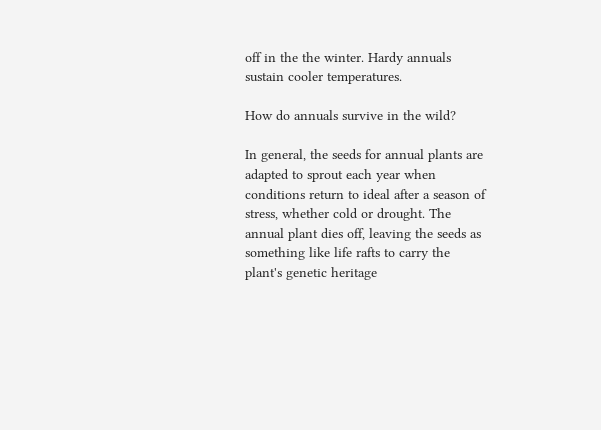off in the the winter. Hardy annuals sustain cooler temperatures.

How do annuals survive in the wild?

In general, the seeds for annual plants are adapted to sprout each year when conditions return to ideal after a season of stress, whether cold or drought. The annual plant dies off, leaving the seeds as something like life rafts to carry the plant's genetic heritage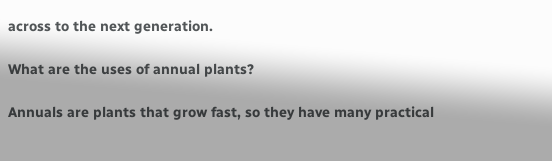across to the next generation.

What are the uses of annual plants?

Annuals are plants that grow fast, so they have many practical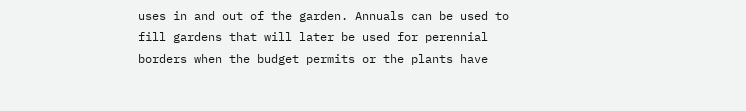uses in and out of the garden. Annuals can be used to fill gardens that will later be used for perennial borders when the budget permits or the plants have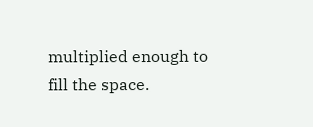multiplied enough to fill the space.